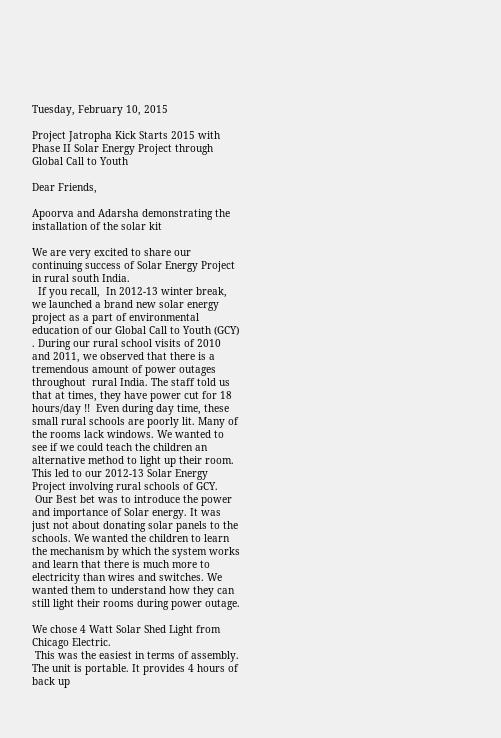Tuesday, February 10, 2015

Project Jatropha Kick Starts 2015 with Phase II Solar Energy Project through Global Call to Youth

Dear Friends,

Apoorva and Adarsha demonstrating the  installation of the solar kit

We are very excited to share our continuing success of Solar Energy Project in rural south India.
  If you recall,  In 2012-13 winter break, we launched a brand new solar energy project as a part of environmental education of our Global Call to Youth (GCY) . During our rural school visits of 2010 and 2011, we observed that there is a tremendous amount of power outages throughout  rural India. The staff told us that at times, they have power cut for 18 hours/day !!  Even during day time, these small rural schools are poorly lit. Many of the rooms lack windows. We wanted to see if we could teach the children an alternative method to light up their room. This led to our 2012-13 Solar Energy Project involving rural schools of GCY.
 Our Best bet was to introduce the power and importance of Solar energy. It was just not about donating solar panels to the schools. We wanted the children to learn the mechanism by which the system works and learn that there is much more to electricity than wires and switches. We wanted them to understand how they can still light their rooms during power outage.

We chose 4 Watt Solar Shed Light from Chicago Electric.
 This was the easiest in terms of assembly. The unit is portable. It provides 4 hours of back up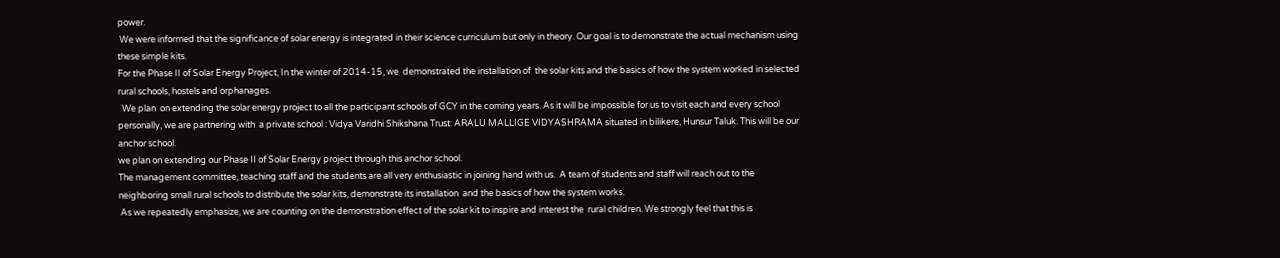power.
 We were informed that the significance of solar energy is integrated in their science curriculum but only in theory. Our goal is to demonstrate the actual mechanism using these simple kits.
For the Phase II of Solar Energy Project, In the winter of 2014-15, we  demonstrated the installation of  the solar kits and the basics of how the system worked in selected rural schools, hostels and orphanages.
  We plan  on extending the solar energy project to all the participant schools of GCY in the coming years. As it will be impossible for us to visit each and every school personally, we are partnering with  a private school : Vidya Varidhi Shikshana Trust: ARALU MALLIGE VIDYASHRAMA situated in bilikere, Hunsur Taluk. This will be our anchor school.
we plan on extending our Phase II of Solar Energy project through this anchor school.
The management committee, teaching staff and the students are all very enthusiastic in joining hand with us.  A team of students and staff will reach out to the neighboring small rural schools to distribute the solar kits, demonstrate its installation  and the basics of how the system works.
 As we repeatedly emphasize, we are counting on the demonstration effect of the solar kit to inspire and interest the  rural children. We strongly feel that this is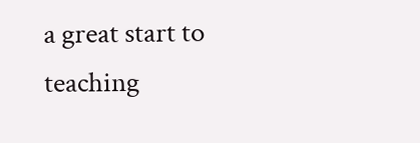a great start to teaching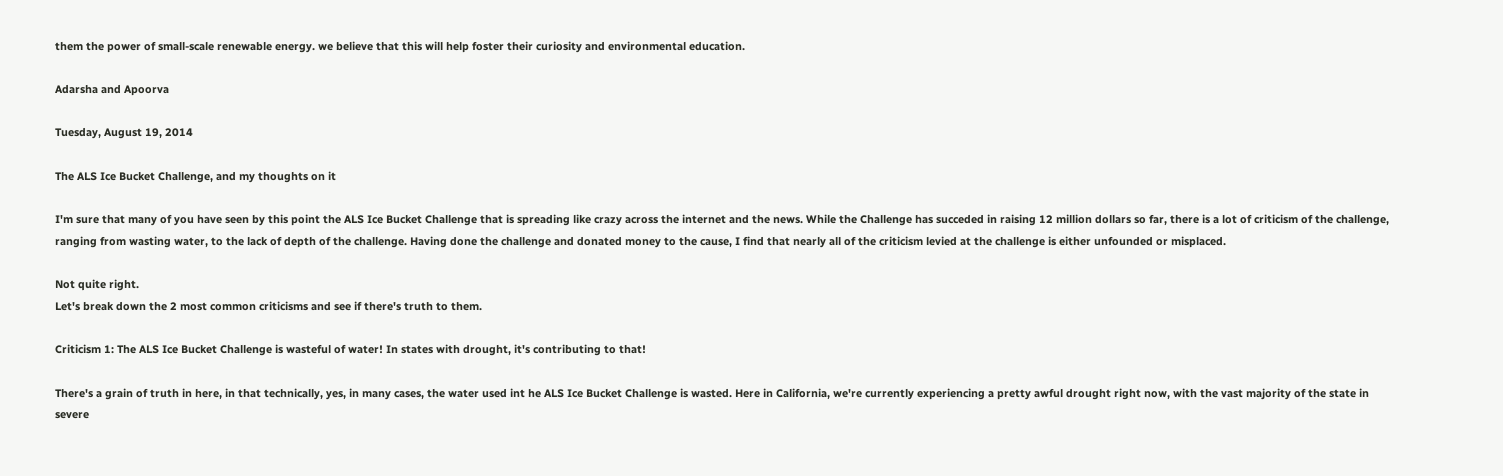them the power of small-scale renewable energy. we believe that this will help foster their curiosity and environmental education.

Adarsha and Apoorva

Tuesday, August 19, 2014

The ALS Ice Bucket Challenge, and my thoughts on it

I'm sure that many of you have seen by this point the ALS Ice Bucket Challenge that is spreading like crazy across the internet and the news. While the Challenge has succeded in raising 12 million dollars so far, there is a lot of criticism of the challenge, ranging from wasting water, to the lack of depth of the challenge. Having done the challenge and donated money to the cause, I find that nearly all of the criticism levied at the challenge is either unfounded or misplaced.

Not quite right.
Let's break down the 2 most common criticisms and see if there's truth to them.

Criticism 1: The ALS Ice Bucket Challenge is wasteful of water! In states with drought, it's contributing to that!

There's a grain of truth in here, in that technically, yes, in many cases, the water used int he ALS Ice Bucket Challenge is wasted. Here in California, we're currently experiencing a pretty awful drought right now, with the vast majority of the state in severe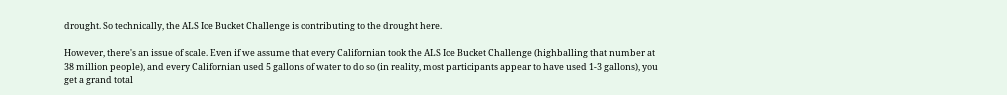drought. So technically, the ALS Ice Bucket Challenge is contributing to the drought here.

However, there's an issue of scale. Even if we assume that every Californian took the ALS Ice Bucket Challenge (highballing that number at 38 million people), and every Californian used 5 gallons of water to do so (in reality, most participants appear to have used 1-3 gallons), you get a grand total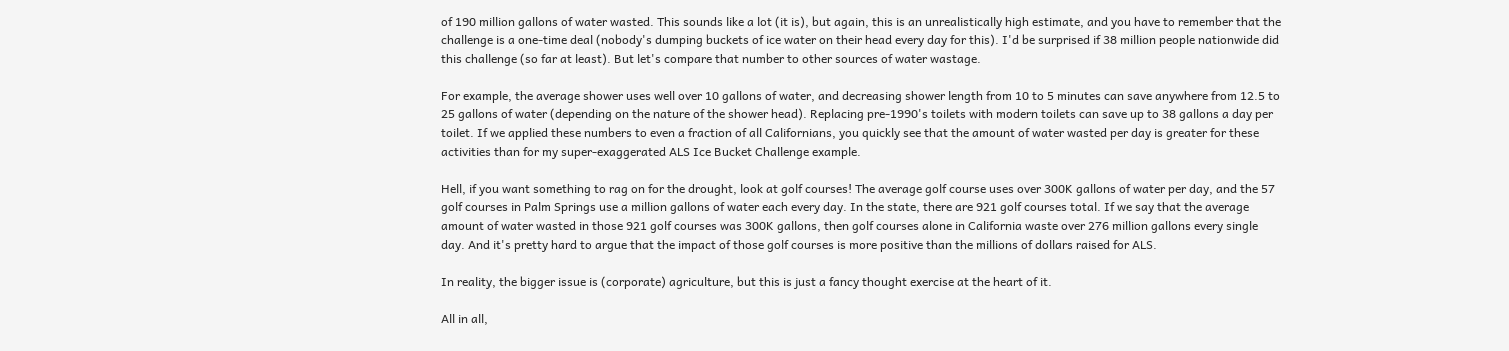of 190 million gallons of water wasted. This sounds like a lot (it is), but again, this is an unrealistically high estimate, and you have to remember that the challenge is a one-time deal (nobody's dumping buckets of ice water on their head every day for this). I'd be surprised if 38 million people nationwide did this challenge (so far at least). But let's compare that number to other sources of water wastage.

For example, the average shower uses well over 10 gallons of water, and decreasing shower length from 10 to 5 minutes can save anywhere from 12.5 to 25 gallons of water (depending on the nature of the shower head). Replacing pre-1990's toilets with modern toilets can save up to 38 gallons a day per toilet. If we applied these numbers to even a fraction of all Californians, you quickly see that the amount of water wasted per day is greater for these activities than for my super-exaggerated ALS Ice Bucket Challenge example.

Hell, if you want something to rag on for the drought, look at golf courses! The average golf course uses over 300K gallons of water per day, and the 57 golf courses in Palm Springs use a million gallons of water each every day. In the state, there are 921 golf courses total. If we say that the average amount of water wasted in those 921 golf courses was 300K gallons, then golf courses alone in California waste over 276 million gallons every single day. And it's pretty hard to argue that the impact of those golf courses is more positive than the millions of dollars raised for ALS.

In reality, the bigger issue is (corporate) agriculture, but this is just a fancy thought exercise at the heart of it.

All in all,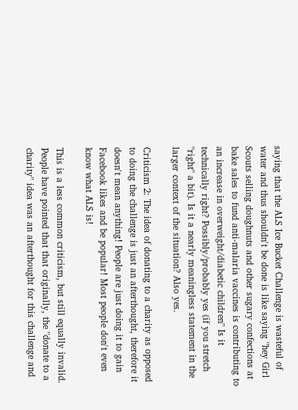saying that the ALS Ice Bucket Challenge is wasteful of water and thus shouldn't be done is like saying "hey Girl Scouts selling doughnuts and other sugary confections at bake sales to fund anti-malaria vaccines is contributing to an increase in overweight/diabetic children" Is it technically right? Possibly/probably yes (if you stretch "right" a bit). Is it a nearly meaningless statement in the larger context of the situation? Also yes.

Criticism 2: The idea of donating to a charity as opposed to doing the challenge is just an afterthought, therefore it doesn't mean anything! People are just doing it to gain Facebook likes and be popular! Most people don't even know what ALS is!

This is a less common criticism, but still equally invalid. People have pointed that that originally, the "donate to a charity" idea was an afterthought for this challenge and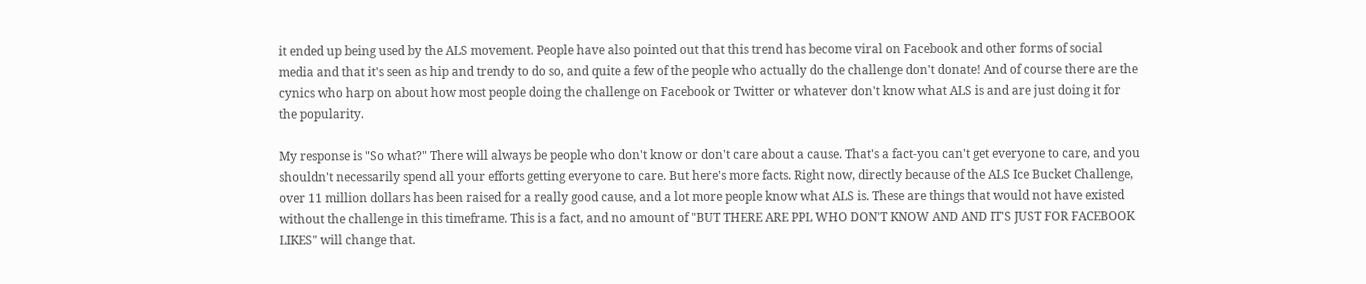it ended up being used by the ALS movement. People have also pointed out that this trend has become viral on Facebook and other forms of social media and that it's seen as hip and trendy to do so, and quite a few of the people who actually do the challenge don't donate! And of course there are the cynics who harp on about how most people doing the challenge on Facebook or Twitter or whatever don't know what ALS is and are just doing it for the popularity.

My response is "So what?" There will always be people who don't know or don't care about a cause. That's a fact-you can't get everyone to care, and you shouldn't necessarily spend all your efforts getting everyone to care. But here's more facts. Right now, directly because of the ALS Ice Bucket Challenge, over 11 million dollars has been raised for a really good cause, and a lot more people know what ALS is. These are things that would not have existed without the challenge in this timeframe. This is a fact, and no amount of "BUT THERE ARE PPL WHO DON'T KNOW AND AND IT'S JUST FOR FACEBOOK LIKES" will change that.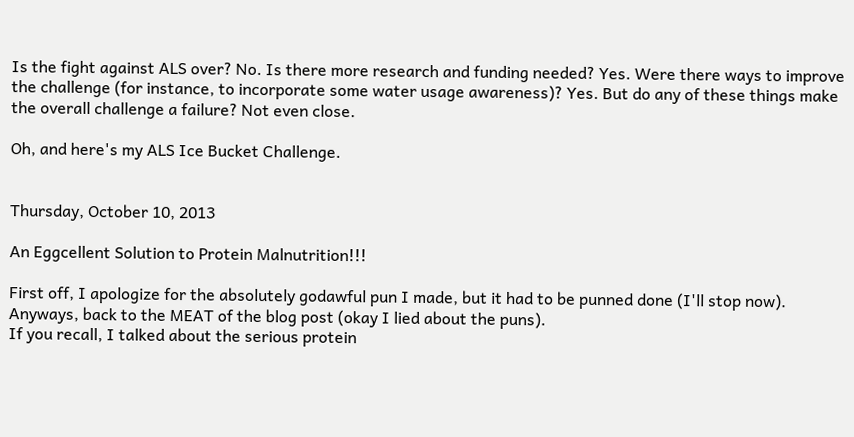Is the fight against ALS over? No. Is there more research and funding needed? Yes. Were there ways to improve the challenge (for instance, to incorporate some water usage awareness)? Yes. But do any of these things make the overall challenge a failure? Not even close.

Oh, and here's my ALS Ice Bucket Challenge.


Thursday, October 10, 2013

An Eggcellent Solution to Protein Malnutrition!!!

First off, I apologize for the absolutely godawful pun I made, but it had to be punned done (I'll stop now).
Anyways, back to the MEAT of the blog post (okay I lied about the puns).
If you recall, I talked about the serious protein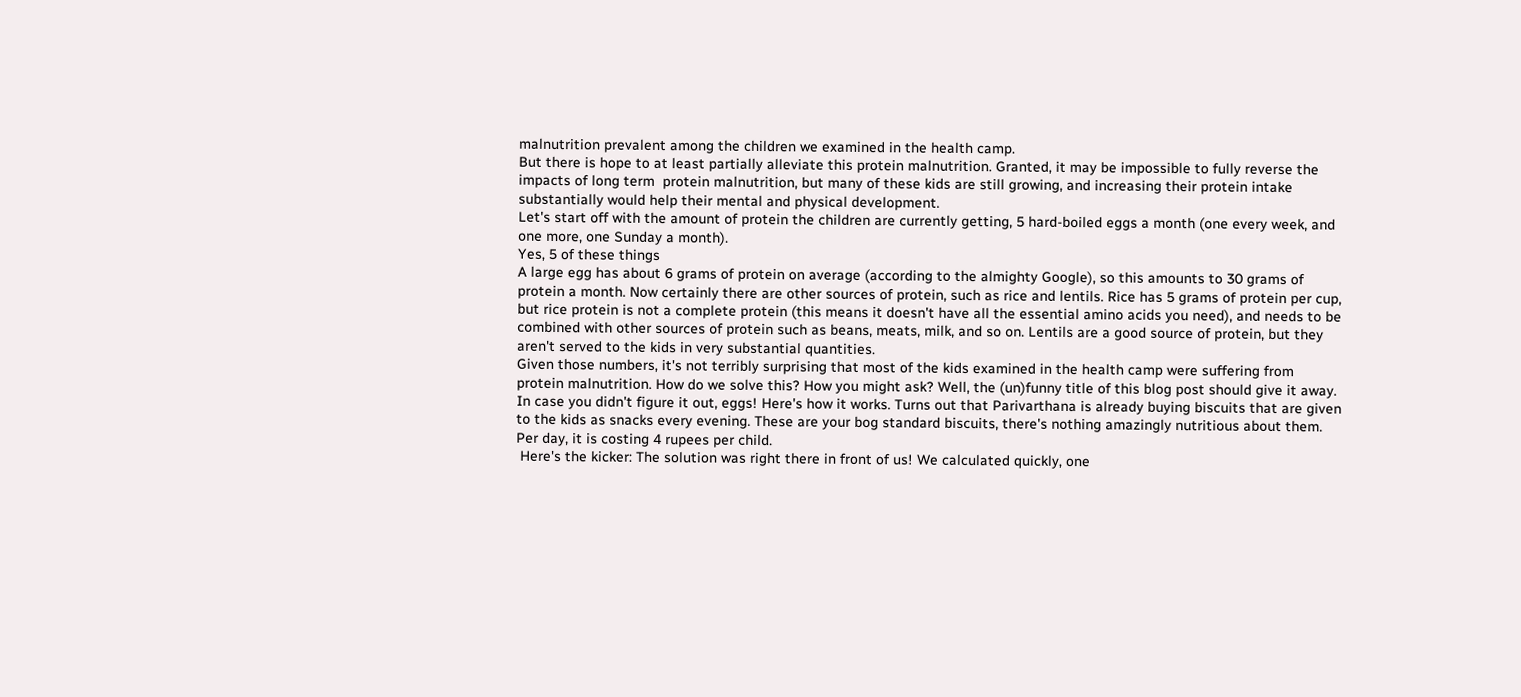malnutrition prevalent among the children we examined in the health camp.
But there is hope to at least partially alleviate this protein malnutrition. Granted, it may be impossible to fully reverse the impacts of long term  protein malnutrition, but many of these kids are still growing, and increasing their protein intake substantially would help their mental and physical development.
Let's start off with the amount of protein the children are currently getting, 5 hard-boiled eggs a month (one every week, and one more, one Sunday a month).
Yes, 5 of these things
A large egg has about 6 grams of protein on average (according to the almighty Google), so this amounts to 30 grams of protein a month. Now certainly there are other sources of protein, such as rice and lentils. Rice has 5 grams of protein per cup, but rice protein is not a complete protein (this means it doesn't have all the essential amino acids you need), and needs to be combined with other sources of protein such as beans, meats, milk, and so on. Lentils are a good source of protein, but they aren't served to the kids in very substantial quantities.
Given those numbers, it's not terribly surprising that most of the kids examined in the health camp were suffering from  protein malnutrition. How do we solve this? How you might ask? Well, the (un)funny title of this blog post should give it away. In case you didn't figure it out, eggs! Here's how it works. Turns out that Parivarthana is already buying biscuits that are given to the kids as snacks every evening. These are your bog standard biscuits, there's nothing amazingly nutritious about them.  Per day, it is costing 4 rupees per child.
 Here's the kicker: The solution was right there in front of us! We calculated quickly, one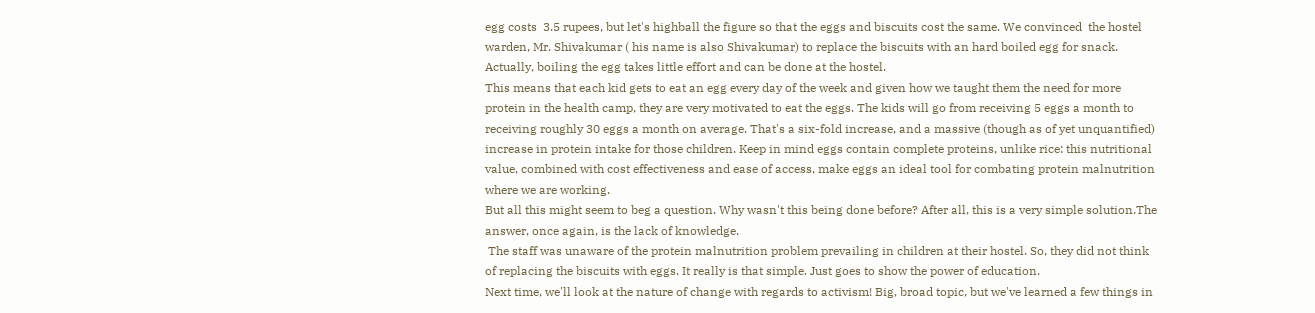egg costs  3.5 rupees, but let's highball the figure so that the eggs and biscuits cost the same. We convinced  the hostel warden, Mr. Shivakumar ( his name is also Shivakumar) to replace the biscuits with an hard boiled egg for snack.  Actually, boiling the egg takes little effort and can be done at the hostel.
This means that each kid gets to eat an egg every day of the week and given how we taught them the need for more protein in the health camp, they are very motivated to eat the eggs. The kids will go from receiving 5 eggs a month to receiving roughly 30 eggs a month on average. That's a six-fold increase, and a massive (though as of yet unquantified) increase in protein intake for those children. Keep in mind eggs contain complete proteins, unlike rice: this nutritional value, combined with cost effectiveness and ease of access, make eggs an ideal tool for combating protein malnutrition where we are working.
But all this might seem to beg a question. Why wasn't this being done before? After all, this is a very simple solution.The answer, once again, is the lack of knowledge.
 The staff was unaware of the protein malnutrition problem prevailing in children at their hostel. So, they did not think of replacing the biscuits with eggs. It really is that simple. Just goes to show the power of education.
Next time, we'll look at the nature of change with regards to activism! Big, broad topic, but we've learned a few things in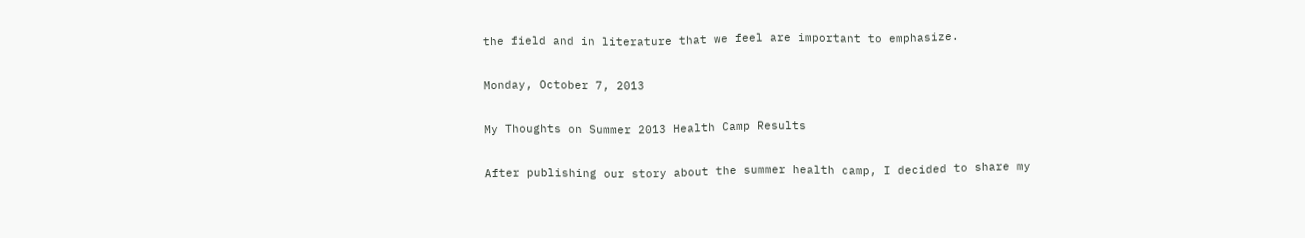the field and in literature that we feel are important to emphasize.

Monday, October 7, 2013

My Thoughts on Summer 2013 Health Camp Results

After publishing our story about the summer health camp, I decided to share my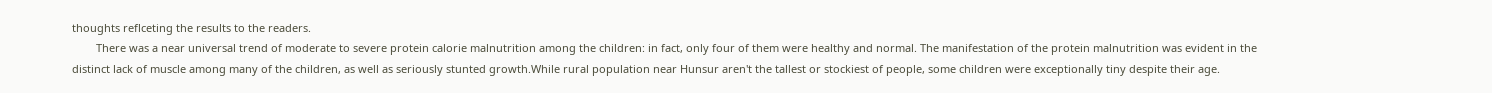thoughts reflceting the results to the readers.
        There was a near universal trend of moderate to severe protein calorie malnutrition among the children: in fact, only four of them were healthy and normal. The manifestation of the protein malnutrition was evident in the distinct lack of muscle among many of the children, as well as seriously stunted growth.While rural population near Hunsur aren't the tallest or stockiest of people, some children were exceptionally tiny despite their age.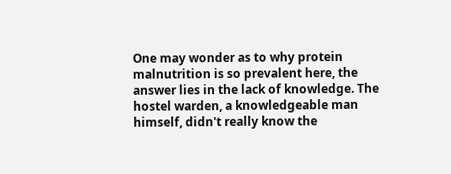One may wonder as to why protein malnutrition is so prevalent here, the answer lies in the lack of knowledge. The hostel warden, a knowledgeable man himself, didn't really know the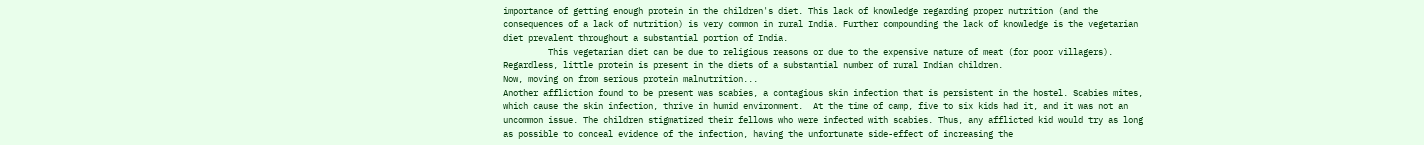importance of getting enough protein in the children's diet. This lack of knowledge regarding proper nutrition (and the consequences of a lack of nutrition) is very common in rural India. Further compounding the lack of knowledge is the vegetarian diet prevalent throughout a substantial portion of India.
         This vegetarian diet can be due to religious reasons or due to the expensive nature of meat (for poor villagers). Regardless, little protein is present in the diets of a substantial number of rural Indian children.
Now, moving on from serious protein malnutrition...
Another affliction found to be present was scabies, a contagious skin infection that is persistent in the hostel. Scabies mites, which cause the skin infection, thrive in humid environment.  At the time of camp, five to six kids had it, and it was not an uncommon issue. The children stigmatized their fellows who were infected with scabies. Thus, any afflicted kid would try as long as possible to conceal evidence of the infection, having the unfortunate side-effect of increasing the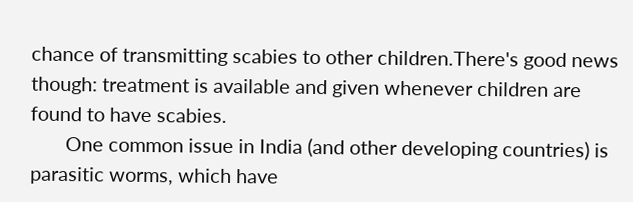chance of transmitting scabies to other children.There's good news though: treatment is available and given whenever children are found to have scabies.
       One common issue in India (and other developing countries) is parasitic worms, which have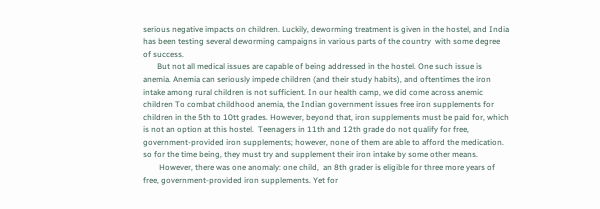serious negative impacts on children. Luckily, deworming treatment is given in the hostel, and India has been testing several deworming campaigns in various parts of the country  with some degree of success.
       But not all medical issues are capable of being addressed in the hostel. One such issue is anemia. Anemia can seriously impede children (and their study habits), and oftentimes the iron intake among rural children is not sufficient. In our health camp, we did come across anemic children To combat childhood anemia, the Indian government issues free iron supplements for children in the 5th to 10tt grades. However, beyond that, iron supplements must be paid for, which is not an option at this hostel.  Teenagers in 11th and 12th grade do not qualify for free, government-provided iron supplements; however, none of them are able to afford the medication. so for the time being, they must try and supplement their iron intake by some other means.
        However, there was one anomaly: one child,  an 8th grader is eligible for three more years of free, government-provided iron supplements. Yet for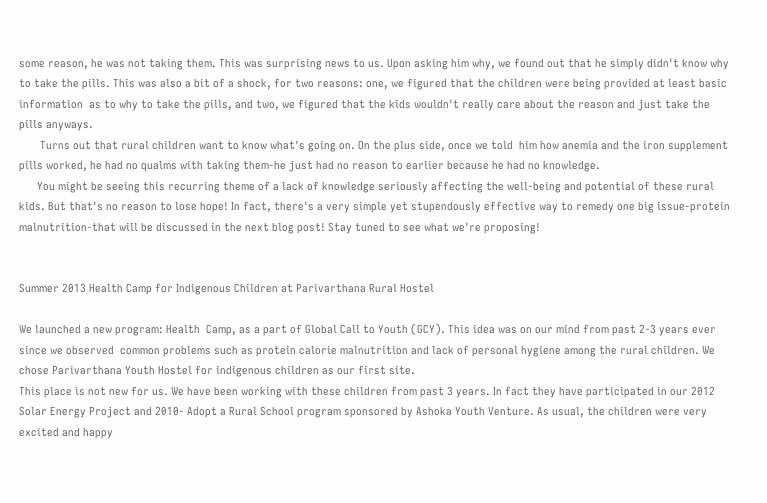some reason, he was not taking them. This was surprising news to us. Upon asking him why, we found out that he simply didn't know why to take the pills. This was also a bit of a shock, for two reasons: one, we figured that the children were being provided at least basic information  as to why to take the pills, and two, we figured that the kids wouldn't really care about the reason and just take the pills anyways.
       Turns out that rural children want to know what's going on. On the plus side, once we told  him how anemia and the iron supplement pills worked, he had no qualms with taking them-he just had no reason to earlier because he had no knowledge.
      You might be seeing this recurring theme of a lack of knowledge seriously affecting the well-being and potential of these rural kids. But that's no reason to lose hope! In fact, there's a very simple yet stupendously effective way to remedy one big issue-protein malnutrition-that will be discussed in the next blog post! Stay tuned to see what we're proposing!


Summer 2013 Health Camp for Indigenous Children at Parivarthana Rural Hostel

We launched a new program: Health  Camp, as a part of Global Call to Youth (GCY). This idea was on our mind from past 2-3 years ever since we observed  common problems such as protein calorie malnutrition and lack of personal hygiene among the rural children. We chose Parivarthana Youth Hostel for indigenous children as our first site.
This place is not new for us. We have been working with these children from past 3 years. In fact they have participated in our 2012 Solar Energy Project and 2010- Adopt a Rural School program sponsored by Ashoka Youth Venture. As usual, the children were very excited and happy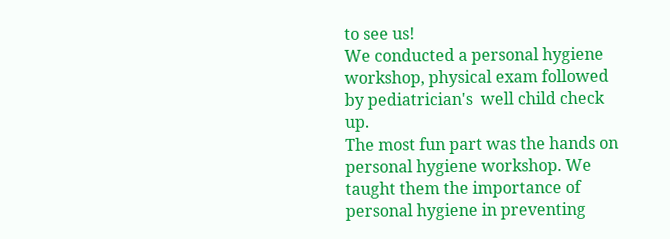to see us!
We conducted a personal hygiene workshop, physical exam followed by pediatrician's  well child check up.
The most fun part was the hands on personal hygiene workshop. We taught them the importance of personal hygiene in preventing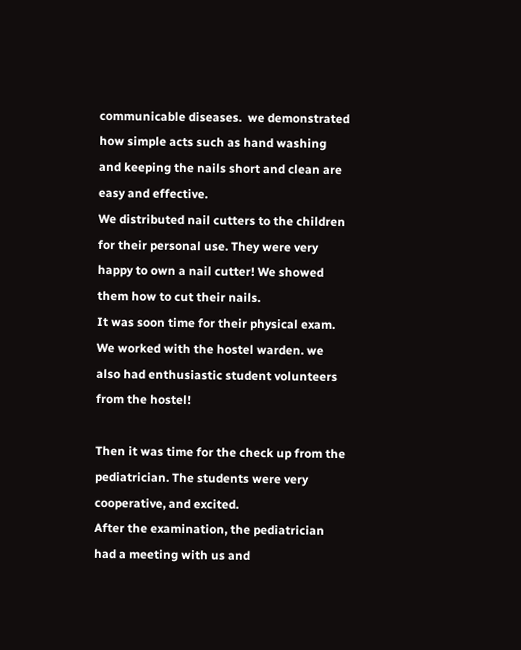communicable diseases.  we demonstrated how simple acts such as hand washing and keeping the nails short and clean are easy and effective.
We distributed nail cutters to the children for their personal use. They were very happy to own a nail cutter! We showed them how to cut their nails.
It was soon time for their physical exam. We worked with the hostel warden. we also had enthusiastic student volunteers from the hostel!

Then it was time for the check up from the pediatrician. The students were very cooperative, and excited.
After the examination, the pediatrician had a meeting with us and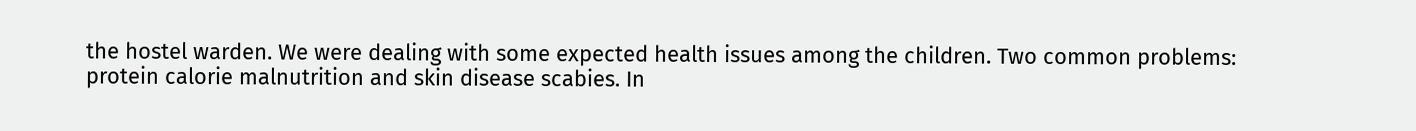the hostel warden. We were dealing with some expected health issues among the children. Two common problems: protein calorie malnutrition and skin disease scabies. In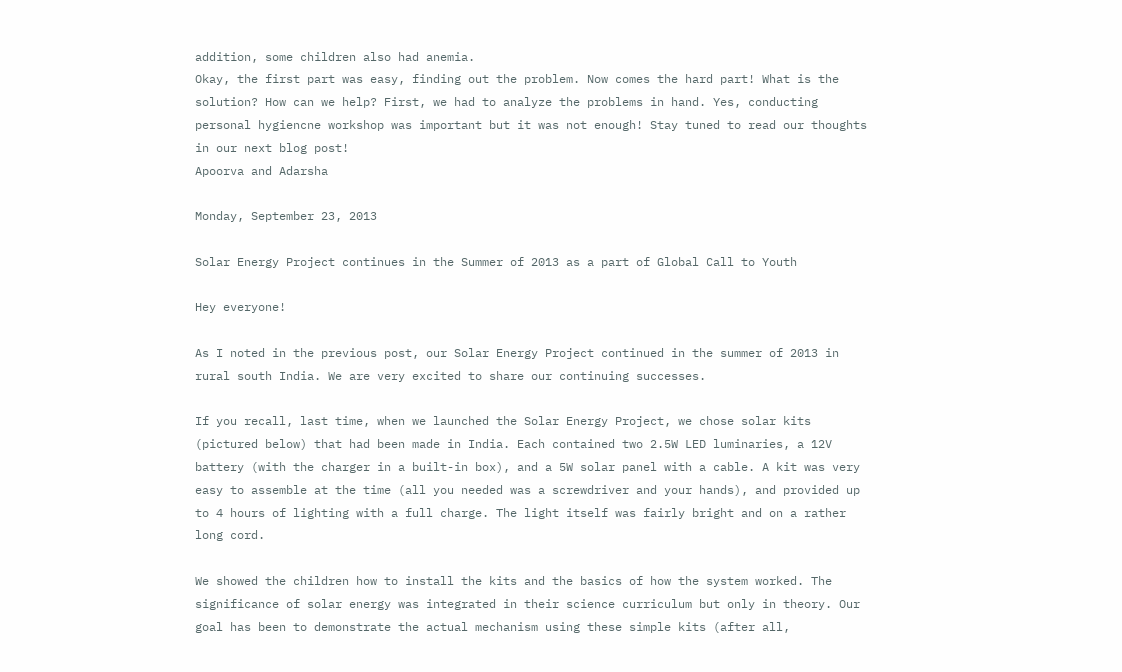addition, some children also had anemia.
Okay, the first part was easy, finding out the problem. Now comes the hard part! What is the solution? How can we help? First, we had to analyze the problems in hand. Yes, conducting personal hygiencne workshop was important but it was not enough! Stay tuned to read our thoughts in our next blog post!
Apoorva and Adarsha

Monday, September 23, 2013

Solar Energy Project continues in the Summer of 2013 as a part of Global Call to Youth

Hey everyone!

As I noted in the previous post, our Solar Energy Project continued in the summer of 2013 in  rural south India. We are very excited to share our continuing successes.

If you recall, last time, when we launched the Solar Energy Project, we chose solar kits (pictured below) that had been made in India. Each contained two 2.5W LED luminaries, a 12V battery (with the charger in a built-in box), and a 5W solar panel with a cable. A kit was very easy to assemble at the time (all you needed was a screwdriver and your hands), and provided up to 4 hours of lighting with a full charge. The light itself was fairly bright and on a rather long cord.

We showed the children how to install the kits and the basics of how the system worked. The significance of solar energy was integrated in their science curriculum but only in theory. Our goal has been to demonstrate the actual mechanism using these simple kits (after all,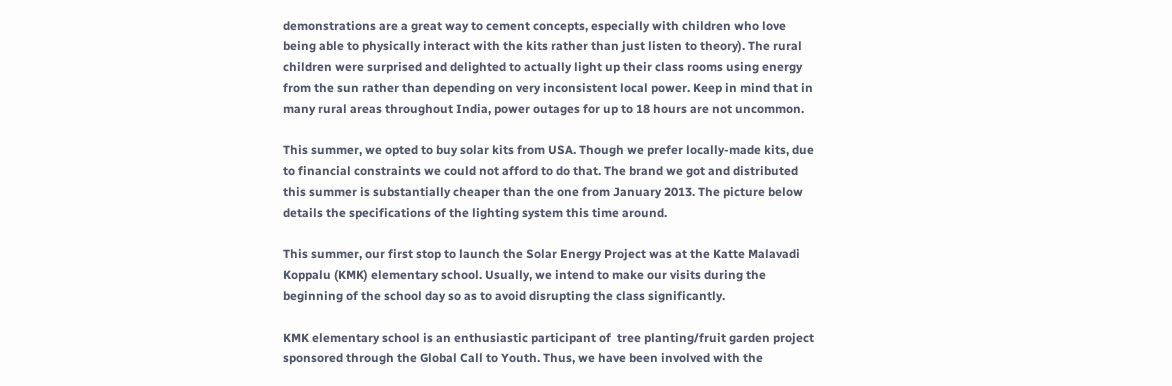demonstrations are a great way to cement concepts, especially with children who love being able to physically interact with the kits rather than just listen to theory). The rural children were surprised and delighted to actually light up their class rooms using energy from the sun rather than depending on very inconsistent local power. Keep in mind that in many rural areas throughout India, power outages for up to 18 hours are not uncommon.

This summer, we opted to buy solar kits from USA. Though we prefer locally-made kits, due to financial constraints we could not afford to do that. The brand we got and distributed this summer is substantially cheaper than the one from January 2013. The picture below details the specifications of the lighting system this time around.

This summer, our first stop to launch the Solar Energy Project was at the Katte Malavadi Koppalu (KMK) elementary school. Usually, we intend to make our visits during the beginning of the school day so as to avoid disrupting the class significantly.

KMK elementary school is an enthusiastic participant of  tree planting/fruit garden project sponsored through the Global Call to Youth. Thus, we have been involved with the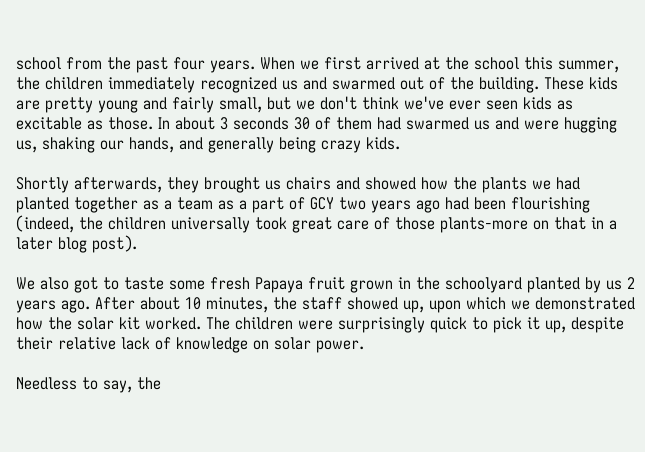school from the past four years. When we first arrived at the school this summer, the children immediately recognized us and swarmed out of the building. These kids are pretty young and fairly small, but we don't think we've ever seen kids as excitable as those. In about 3 seconds 30 of them had swarmed us and were hugging us, shaking our hands, and generally being crazy kids.

Shortly afterwards, they brought us chairs and showed how the plants we had planted together as a team as a part of GCY two years ago had been flourishing (indeed, the children universally took great care of those plants-more on that in a later blog post).

We also got to taste some fresh Papaya fruit grown in the schoolyard planted by us 2 years ago. After about 10 minutes, the staff showed up, upon which we demonstrated how the solar kit worked. The children were surprisingly quick to pick it up, despite their relative lack of knowledge on solar power.

Needless to say, the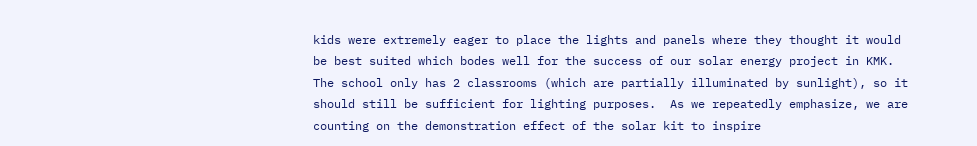kids were extremely eager to place the lights and panels where they thought it would be best suited which bodes well for the success of our solar energy project in KMK. The school only has 2 classrooms (which are partially illuminated by sunlight), so it should still be sufficient for lighting purposes.  As we repeatedly emphasize, we are counting on the demonstration effect of the solar kit to inspire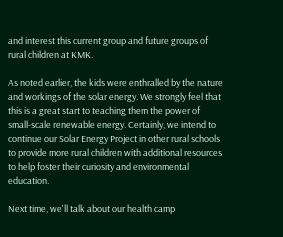and interest this current group and future groups of rural children at KMK.

As noted earlier, the kids were enthralled by the nature and workings of the solar energy. We strongly feel that this is a great start to teaching them the power of small-scale renewable energy. Certainly, we intend to continue our Solar Energy Project in other rural schools to provide more rural children with additional resources to help foster their curiosity and environmental education.

Next time, we'll talk about our health camp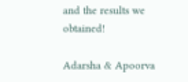and the results we obtained!

Adarsha & Apoorva